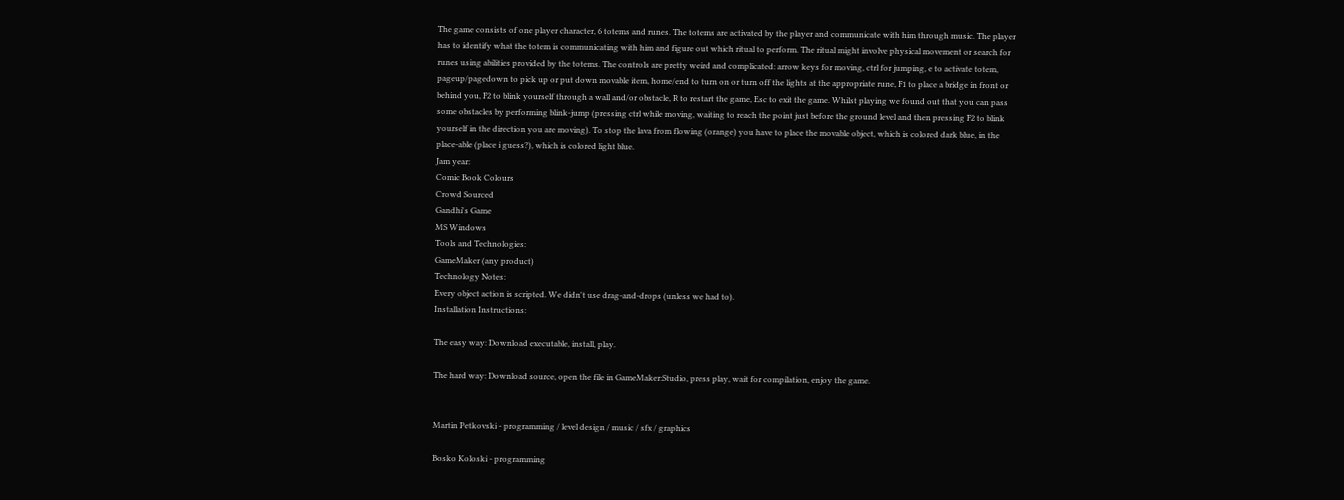The game consists of one player character, 6 totems and runes. The totems are activated by the player and communicate with him through music. The player has to identify what the totem is communicating with him and figure out which ritual to perform. The ritual might involve physical movement or search for runes using abilities provided by the totems. The controls are pretty weird and complicated: arrow keys for moving, ctrl for jumping, e to activate totem, pageup/pagedown to pick up or put down movable item, home/end to turn on or turn off the lights at the appropriate rune, F1 to place a bridge in front or behind you, F2 to blink yourself through a wall and/or obstacle, R to restart the game, Esc to exit the game. Whilst playing we found out that you can pass some obstacles by performing blink-jump (pressing ctrl while moving, waiting to reach the point just before the ground level and then pressing F2 to blink yourself in the direction you are moving). To stop the lava from flowing (orange) you have to place the movable object, which is colored dark blue, in the place-able (place i guess?), which is colored light blue.
Jam year:
Comic Book Colours
Crowd Sourced
Gandhi's Game
MS Windows
Tools and Technologies:
GameMaker (any product)
Technology Notes:
Every object action is scripted. We didn't use drag-and-drops (unless we had to).
Installation Instructions:

The easy way: Download executable, install, play.

The hard way: Download source, open the file in GameMaker:Studio, press play, wait for compilation, enjoy the game.


Martin Petkovski - programming / level design / music / sfx / graphics

Bosko Koloski - programming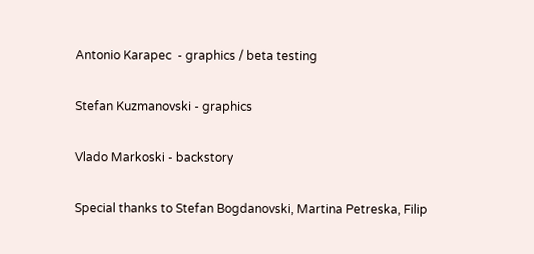Antonio Karapec  - graphics / beta testing

Stefan Kuzmanovski - graphics

Vlado Markoski - backstory

Special thanks to Stefan Bogdanovski, Martina Petreska, Filip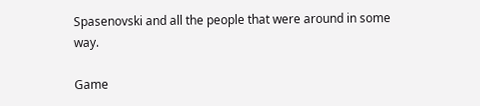Spasenovski and all the people that were around in some way.

Game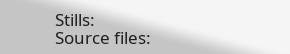Stills:
Source files: